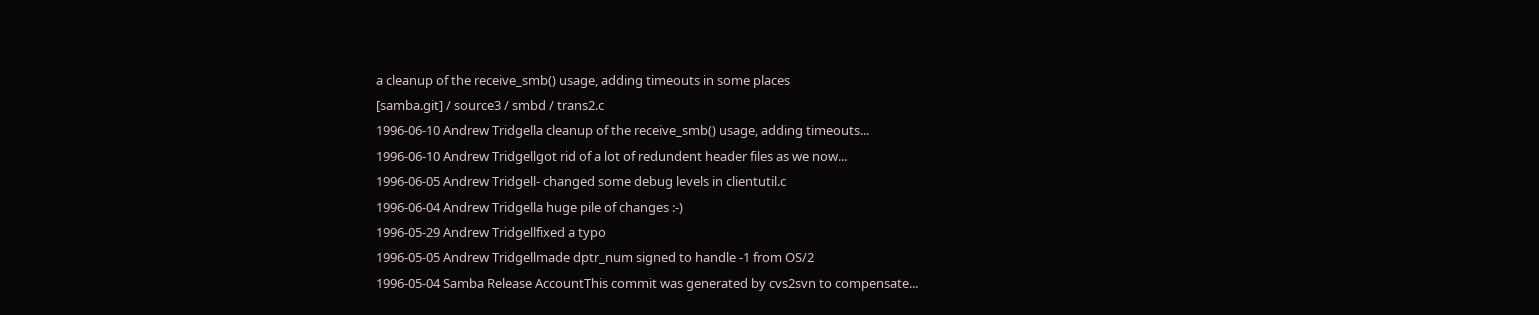a cleanup of the receive_smb() usage, adding timeouts in some places
[samba.git] / source3 / smbd / trans2.c
1996-06-10 Andrew Tridgella cleanup of the receive_smb() usage, adding timeouts...
1996-06-10 Andrew Tridgellgot rid of a lot of redundent header files as we now...
1996-06-05 Andrew Tridgell- changed some debug levels in clientutil.c
1996-06-04 Andrew Tridgella huge pile of changes :-)
1996-05-29 Andrew Tridgellfixed a typo
1996-05-05 Andrew Tridgellmade dptr_num signed to handle -1 from OS/2
1996-05-04 Samba Release AccountThis commit was generated by cvs2svn to compensate...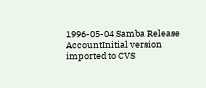1996-05-04 Samba Release AccountInitial version imported to CVS